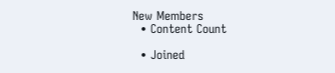New Members
  • Content Count

  • Joined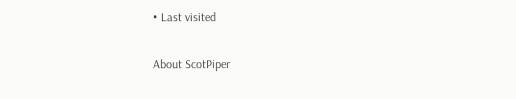• Last visited

About ScotPiper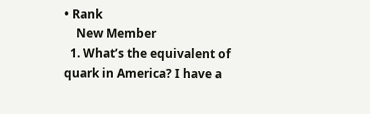• Rank
    New Member
  1. What’s the equivalent of quark in America? I have a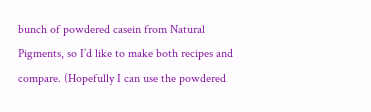bunch of powdered casein from Natural Pigments, so I’d like to make both recipes and compare. (Hopefully I can use the powdered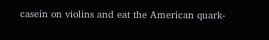casein on violins and eat the American quark-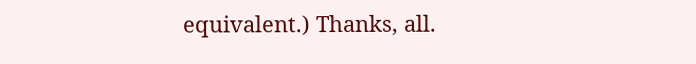equivalent.) Thanks, all.